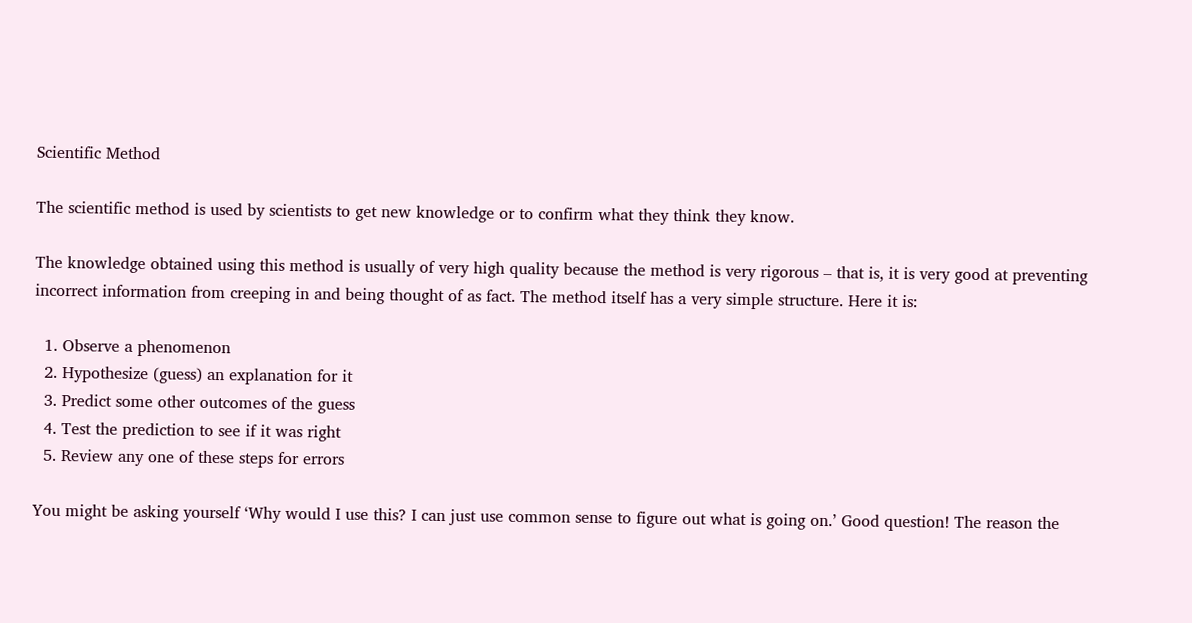Scientific Method

The scientific method is used by scientists to get new knowledge or to confirm what they think they know.

The knowledge obtained using this method is usually of very high quality because the method is very rigorous – that is, it is very good at preventing incorrect information from creeping in and being thought of as fact. The method itself has a very simple structure. Here it is:

  1. Observe a phenomenon
  2. Hypothesize (guess) an explanation for it
  3. Predict some other outcomes of the guess
  4. Test the prediction to see if it was right
  5. Review any one of these steps for errors

You might be asking yourself ‘Why would I use this? I can just use common sense to figure out what is going on.’ Good question! The reason the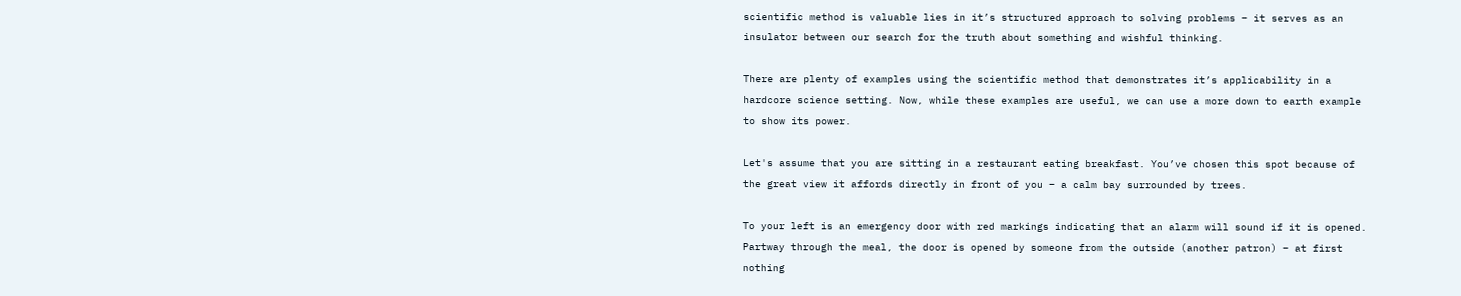scientific method is valuable lies in it’s structured approach to solving problems – it serves as an insulator between our search for the truth about something and wishful thinking.

There are plenty of examples using the scientific method that demonstrates it’s applicability in a hardcore science setting. Now, while these examples are useful, we can use a more down to earth example to show its power.

Let's assume that you are sitting in a restaurant eating breakfast. You’ve chosen this spot because of the great view it affords directly in front of you – a calm bay surrounded by trees.

To your left is an emergency door with red markings indicating that an alarm will sound if it is opened. Partway through the meal, the door is opened by someone from the outside (another patron) – at first nothing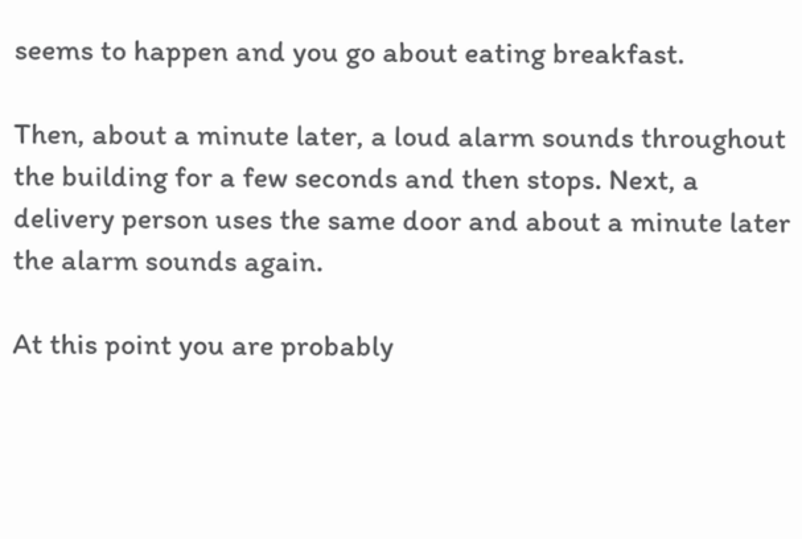seems to happen and you go about eating breakfast.

Then, about a minute later, a loud alarm sounds throughout the building for a few seconds and then stops. Next, a delivery person uses the same door and about a minute later the alarm sounds again.

At this point you are probably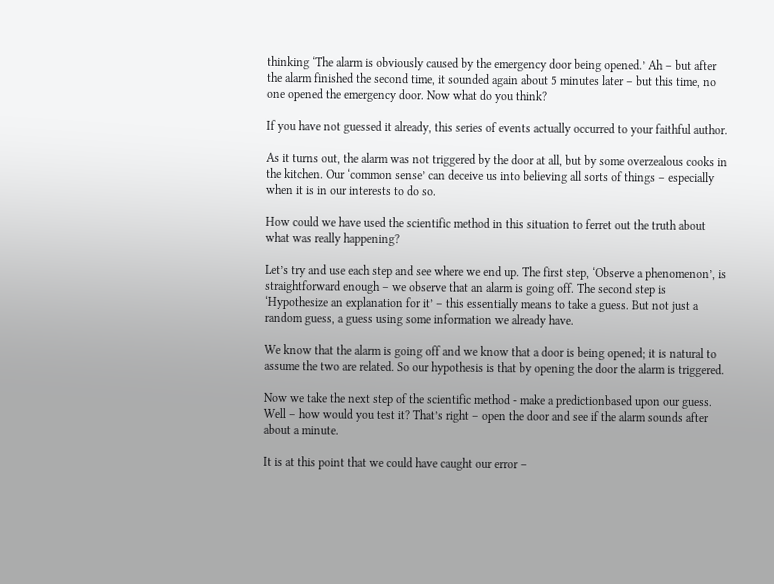thinking ‘The alarm is obviously caused by the emergency door being opened.’ Ah – but after the alarm finished the second time, it sounded again about 5 minutes later – but this time, no one opened the emergency door. Now what do you think?

If you have not guessed it already, this series of events actually occurred to your faithful author.

As it turns out, the alarm was not triggered by the door at all, but by some overzealous cooks in the kitchen. Our ‘common sense’ can deceive us into believing all sorts of things – especially when it is in our interests to do so.

How could we have used the scientific method in this situation to ferret out the truth about what was really happening?

Let’s try and use each step and see where we end up. The first step, ‘Observe a phenomenon’, is straightforward enough – we observe that an alarm is going off. The second step is ‘Hypothesize an explanation for it’ – this essentially means to take a guess. But not just a random guess, a guess using some information we already have.

We know that the alarm is going off and we know that a door is being opened; it is natural to assume the two are related. So our hypothesis is that by opening the door the alarm is triggered.

Now we take the next step of the scientific method - make a predictionbased upon our guess. Well – how would you test it? That’s right – open the door and see if the alarm sounds after about a minute.

It is at this point that we could have caught our error –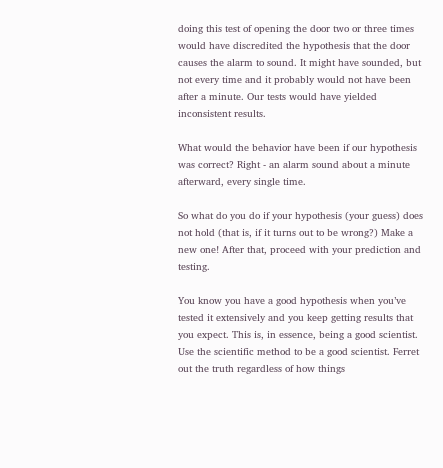doing this test of opening the door two or three times would have discredited the hypothesis that the door causes the alarm to sound. It might have sounded, but not every time and it probably would not have been after a minute. Our tests would have yielded inconsistent results.

What would the behavior have been if our hypothesis was correct? Right - an alarm sound about a minute afterward, every single time.

So what do you do if your hypothesis (your guess) does not hold (that is, if it turns out to be wrong?) Make a new one! After that, proceed with your prediction and testing.

You know you have a good hypothesis when you’ve tested it extensively and you keep getting results that you expect. This is, in essence, being a good scientist. Use the scientific method to be a good scientist. Ferret out the truth regardless of how things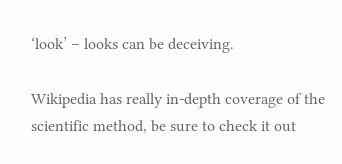‘look’ – looks can be deceiving.

Wikipedia has really in-depth coverage of the scientific method, be sure to check it out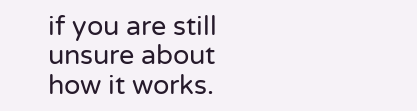if you are still unsure about how it works.